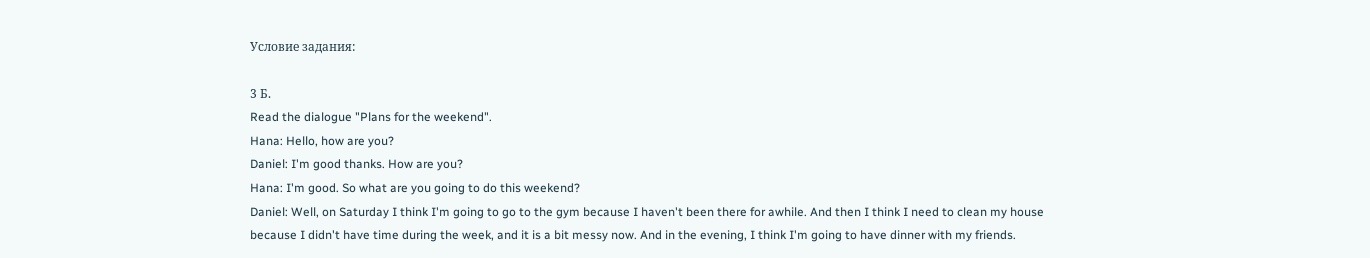Условие задания:

3 Б.
Read the dialogue "Plans for the weekend".
Hana: Hello, how are you?
Daniel: I'm good thanks. How are you?
Hana: I'm good. So what are you going to do this weekend?
Daniel: Well, on Saturday I think I'm going to go to the gym because I haven't been there for awhile. And then I think I need to clean my house because I didn't have time during the week, and it is a bit messy now. And in the evening, I think I'm going to have dinner with my friends.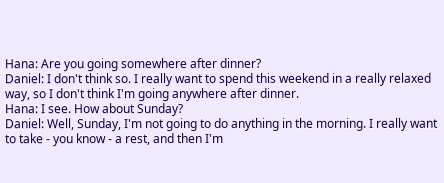Hana: Are you going somewhere after dinner?
Daniel: I don't think so. I really want to spend this weekend in a really relaxed way, so I don't think I'm going anywhere after dinner.
Hana: I see. How about Sunday?
Daniel: Well, Sunday, I'm not going to do anything in the morning. I really want to take - you know - a rest, and then I'm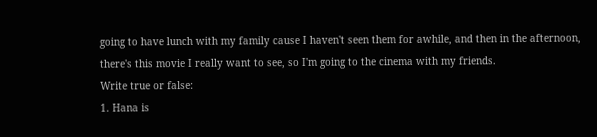going to have lunch with my family cause I haven't seen them for awhile, and then in the afternoon, there's this movie I really want to see, so I'm going to the cinema with my friends.
Write true or false:
1. Hana is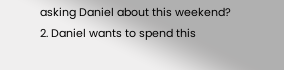asking Daniel about this weekend?
2. Daniel wants to spend this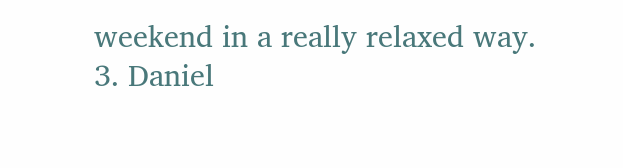weekend in a really relaxed way.
3. Daniel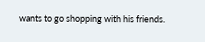wants to go shopping with his friends.